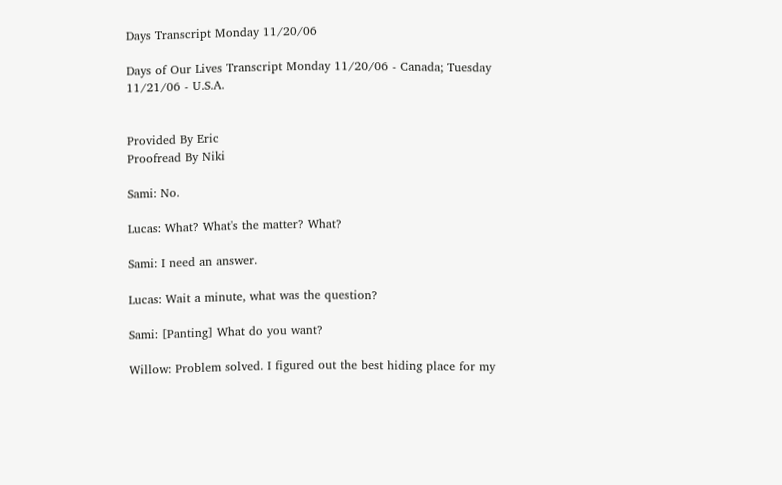Days Transcript Monday 11/20/06

Days of Our Lives Transcript Monday 11/20/06 - Canada; Tuesday 11/21/06 - U.S.A.


Provided By Eric
Proofread By Niki

Sami: No.

Lucas: What? What's the matter? What?

Sami: I need an answer.

Lucas: Wait a minute, what was the question?

Sami: [Panting] What do you want?

Willow: Problem solved. I figured out the best hiding place for my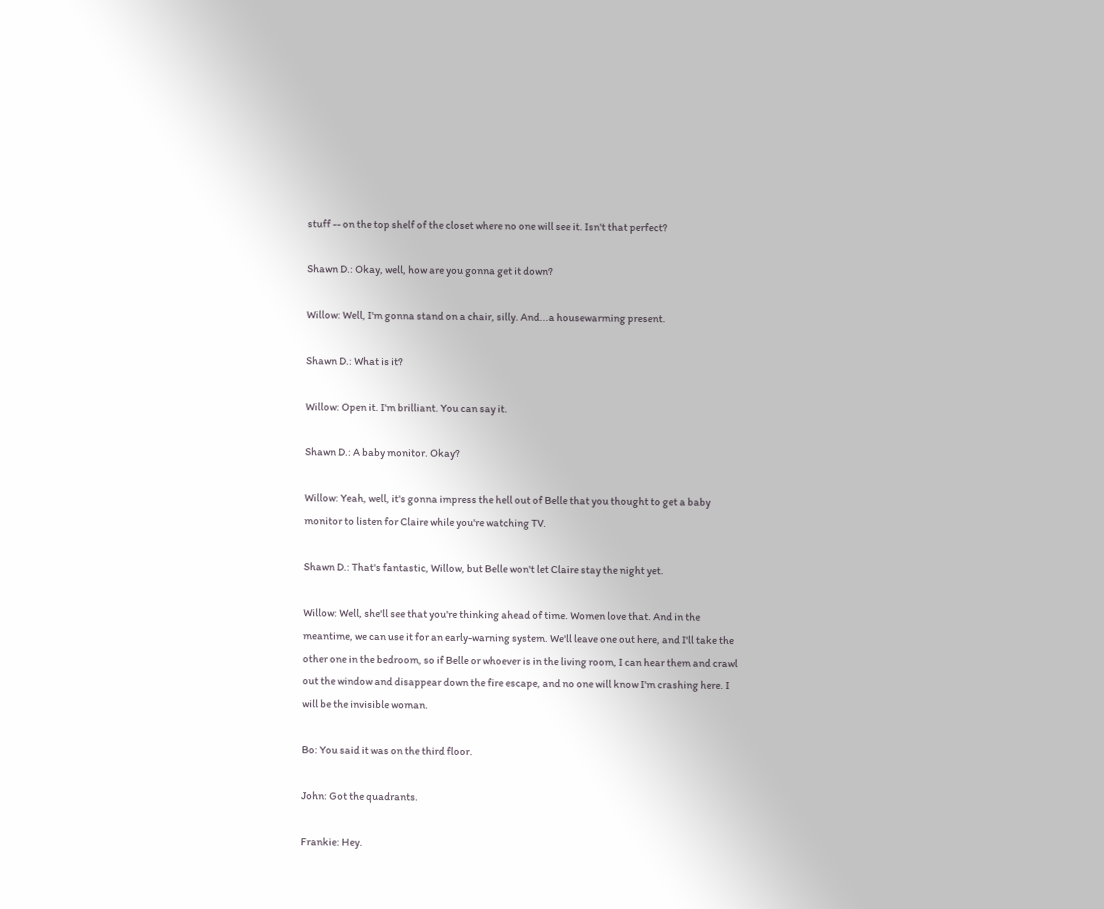stuff -- on the top shelf of the closet where no one will see it. Isn't that perfect?

Shawn D.: Okay, well, how are you gonna get it down?

Willow: Well, I'm gonna stand on a chair, silly. And...a housewarming present.

Shawn D.: What is it?

Willow: Open it. I'm brilliant. You can say it.

Shawn D.: A baby monitor. Okay?

Willow: Yeah, well, it's gonna impress the hell out of Belle that you thought to get a baby monitor to listen for Claire while you're watching TV.

Shawn D.: That's fantastic, Willow, but Belle won't let Claire stay the night yet.

Willow: Well, she'll see that you're thinking ahead of time. Women love that. And in the meantime, we can use it for an early-warning system. We'll leave one out here, and I'll take the other one in the bedroom, so if Belle or whoever is in the living room, I can hear them and crawl out the window and disappear down the fire escape, and no one will know I'm crashing here. I will be the invisible woman.

Bo: You said it was on the third floor.

John: Got the quadrants.

Frankie: Hey.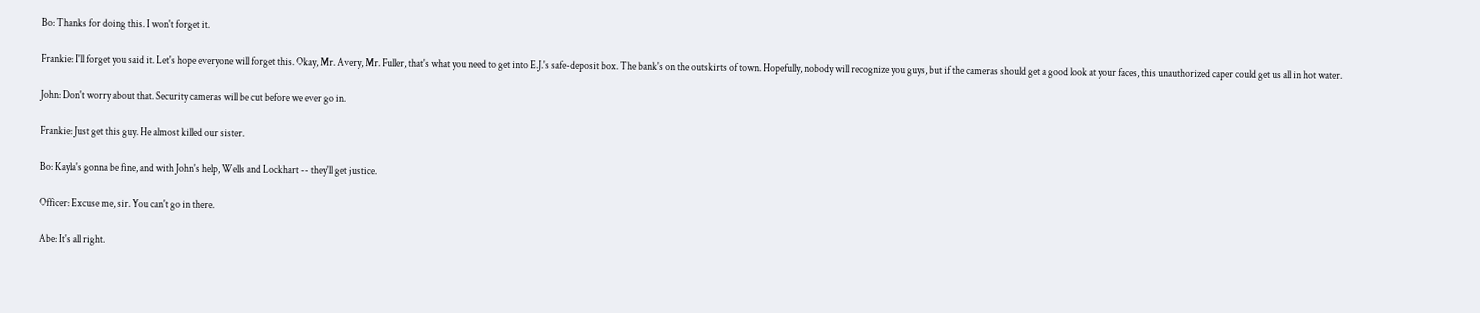Bo: Thanks for doing this. I won't forget it.

Frankie: I'll forget you said it. Let's hope everyone will forget this. Okay, Mr. Avery, Mr. Fuller, that's what you need to get into E.J.'s safe-deposit box. The bank's on the outskirts of town. Hopefully, nobody will recognize you guys, but if the cameras should get a good look at your faces, this unauthorized caper could get us all in hot water.

John: Don't worry about that. Security cameras will be cut before we ever go in.

Frankie: Just get this guy. He almost killed our sister.

Bo: Kayla's gonna be fine, and with John's help, Wells and Lockhart -- they'll get justice.

Officer: Excuse me, sir. You can't go in there.

Abe: It's all right.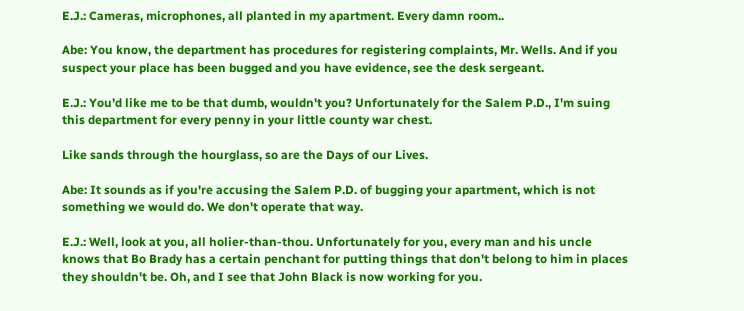E.J.: Cameras, microphones, all planted in my apartment. Every damn room..

Abe: You know, the department has procedures for registering complaints, Mr. Wells. And if you suspect your place has been bugged and you have evidence, see the desk sergeant.

E.J.: You'd like me to be that dumb, wouldn't you? Unfortunately for the Salem P.D., I'm suing this department for every penny in your little county war chest.

Like sands through the hourglass, so are the Days of our Lives.

Abe: It sounds as if you're accusing the Salem P.D. of bugging your apartment, which is not something we would do. We don't operate that way.

E.J.: Well, look at you, all holier-than-thou. Unfortunately for you, every man and his uncle knows that Bo Brady has a certain penchant for putting things that don't belong to him in places they shouldn't be. Oh, and I see that John Black is now working for you.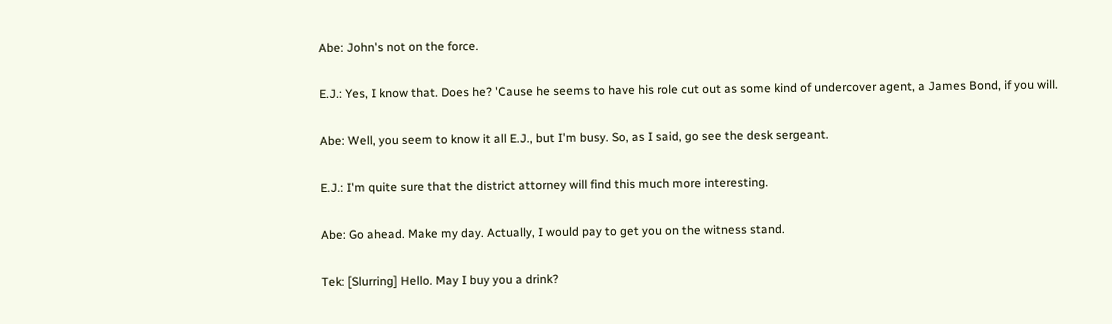Abe: John's not on the force.

E.J.: Yes, I know that. Does he? 'Cause he seems to have his role cut out as some kind of undercover agent, a James Bond, if you will.

Abe: Well, you seem to know it all E.J., but I'm busy. So, as I said, go see the desk sergeant.

E.J.: I'm quite sure that the district attorney will find this much more interesting.

Abe: Go ahead. Make my day. Actually, I would pay to get you on the witness stand.

Tek: [Slurring] Hello. May I buy you a drink?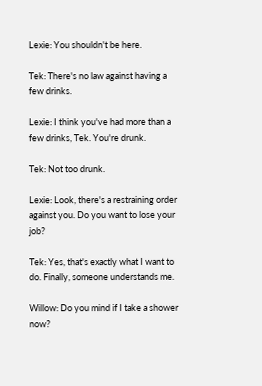Lexie: You shouldn't be here.

Tek: There's no law against having a few drinks.

Lexie: I think you've had more than a few drinks, Tek. You're drunk.

Tek: Not too drunk.

Lexie: Look, there's a restraining order against you. Do you want to lose your job?

Tek: Yes, that's exactly what I want to do. Finally, someone understands me.

Willow: Do you mind if I take a shower now?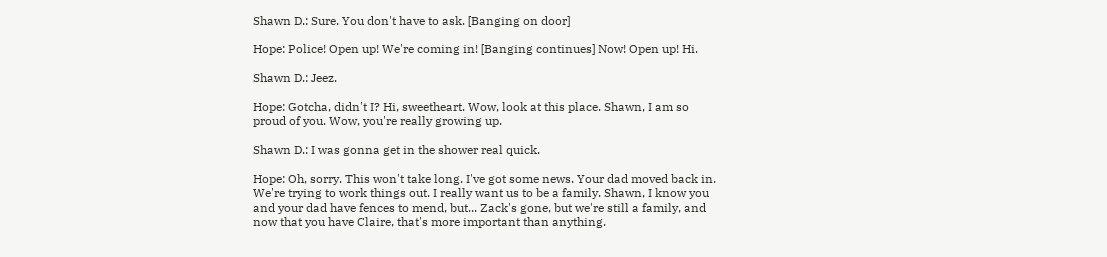Shawn D.: Sure. You don't have to ask. [Banging on door]

Hope: Police! Open up! We're coming in! [Banging continues] Now! Open up! Hi.

Shawn D.: Jeez.

Hope: Gotcha, didn't I? Hi, sweetheart. Wow, look at this place. Shawn, I am so proud of you. Wow, you're really growing up.

Shawn D.: I was gonna get in the shower real quick.

Hope: Oh, sorry. This won't take long. I've got some news. Your dad moved back in. We're trying to work things out. I really want us to be a family. Shawn, I know you and your dad have fences to mend, but... Zack's gone, but we're still a family, and now that you have Claire, that's more important than anything.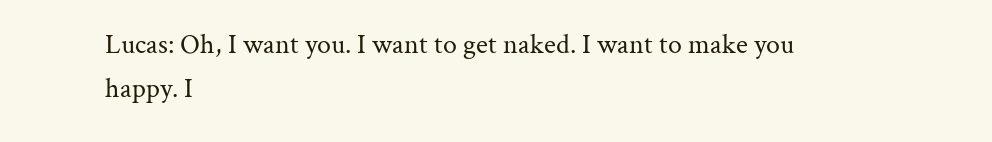Lucas: Oh, I want you. I want to get naked. I want to make you happy. I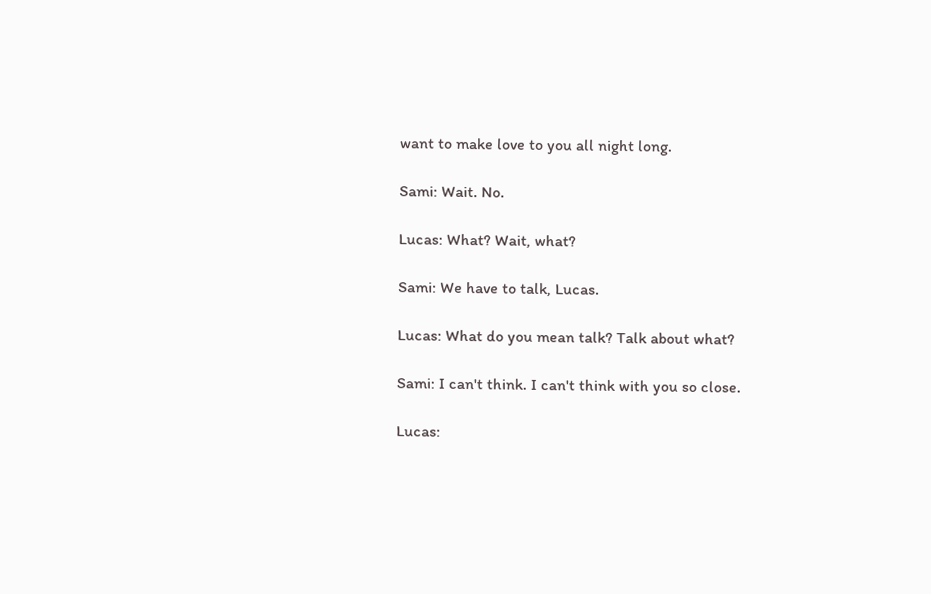want to make love to you all night long.

Sami: Wait. No.

Lucas: What? Wait, what?

Sami: We have to talk, Lucas.

Lucas: What do you mean talk? Talk about what?

Sami: I can't think. I can't think with you so close.

Lucas: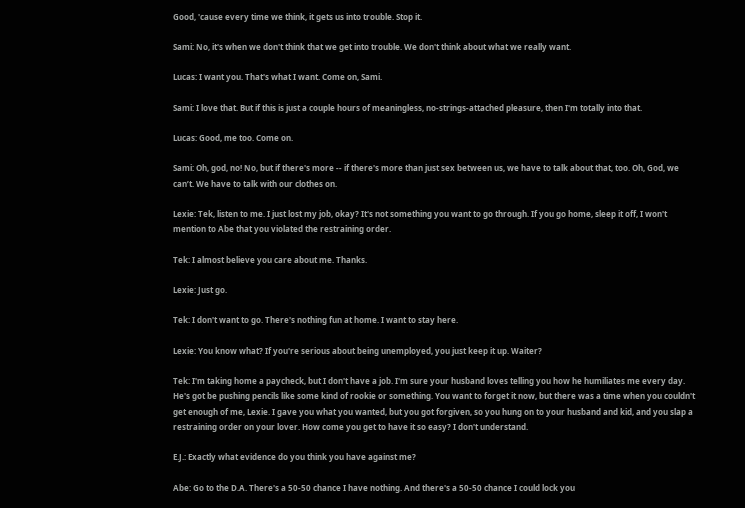Good, 'cause every time we think, it gets us into trouble. Stop it.

Sami: No, it's when we don't think that we get into trouble. We don't think about what we really want.

Lucas: I want you. That's what I want. Come on, Sami.

Sami: I love that. But if this is just a couple hours of meaningless, no-strings-attached pleasure, then I'm totally into that.

Lucas: Good, me too. Come on.

Sami: Oh, god, no! No, but if there's more -- if there's more than just sex between us, we have to talk about that, too. Oh, God, we can’t. We have to talk with our clothes on.

Lexie: Tek, listen to me. I just lost my job, okay? It's not something you want to go through. If you go home, sleep it off, I won't mention to Abe that you violated the restraining order.

Tek: I almost believe you care about me. Thanks.

Lexie: Just go.

Tek: I don't want to go. There's nothing fun at home. I want to stay here.

Lexie: You know what? If you're serious about being unemployed, you just keep it up. Waiter?

Tek: I'm taking home a paycheck, but I don't have a job. I'm sure your husband loves telling you how he humiliates me every day. He's got be pushing pencils like some kind of rookie or something. You want to forget it now, but there was a time when you couldn't get enough of me, Lexie. I gave you what you wanted, but you got forgiven, so you hung on to your husband and kid, and you slap a restraining order on your lover. How come you get to have it so easy? I don't understand.

E.J.: Exactly what evidence do you think you have against me?

Abe: Go to the D.A. There's a 50-50 chance I have nothing. And there's a 50-50 chance I could lock you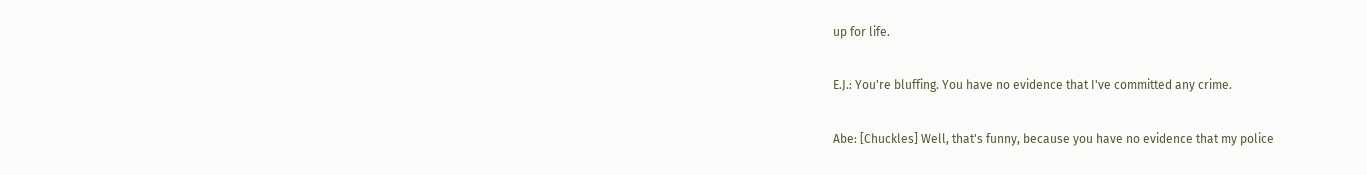up for life.

E.J.: You're bluffing. You have no evidence that I've committed any crime.

Abe: [Chuckles] Well, that's funny, because you have no evidence that my police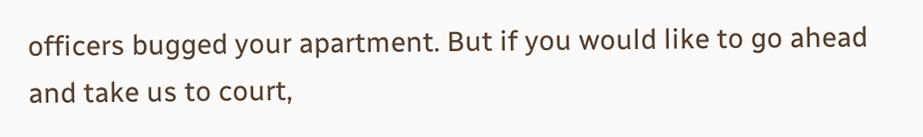officers bugged your apartment. But if you would like to go ahead and take us to court,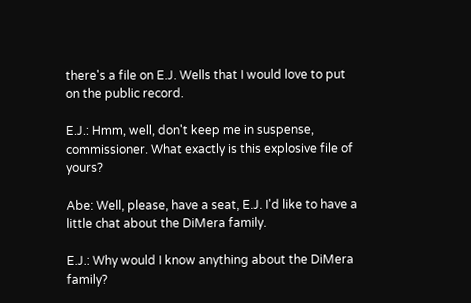there's a file on E.J. Wells that I would love to put on the public record.

E.J.: Hmm, well, don't keep me in suspense, commissioner. What exactly is this explosive file of yours?

Abe: Well, please, have a seat, E.J. I'd like to have a little chat about the DiMera family.

E.J.: Why would I know anything about the DiMera family?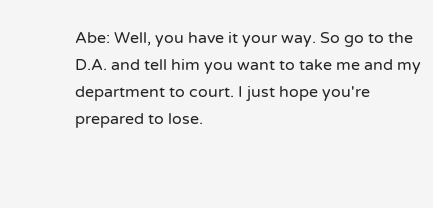Abe: Well, you have it your way. So go to the D.A. and tell him you want to take me and my department to court. I just hope you're prepared to lose.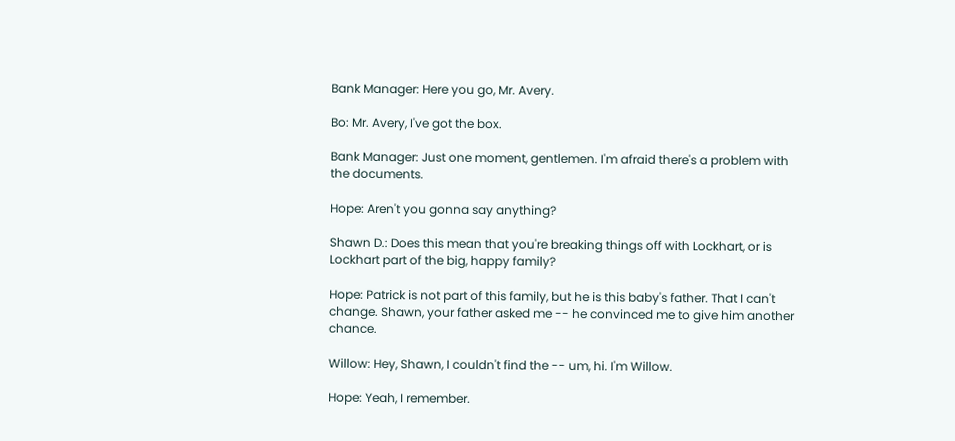Bank Manager: Here you go, Mr. Avery.

Bo: Mr. Avery, I've got the box.

Bank Manager: Just one moment, gentlemen. I'm afraid there's a problem with the documents.

Hope: Aren't you gonna say anything?

Shawn D.: Does this mean that you're breaking things off with Lockhart, or is Lockhart part of the big, happy family?

Hope: Patrick is not part of this family, but he is this baby's father. That I can't change. Shawn, your father asked me -- he convinced me to give him another chance.

Willow: Hey, Shawn, I couldn't find the -- um, hi. I'm Willow.

Hope: Yeah, I remember.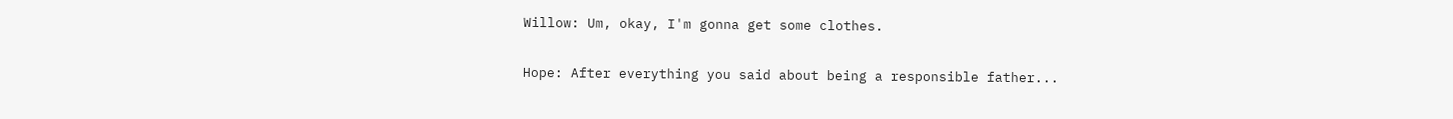Willow: Um, okay, I'm gonna get some clothes.

Hope: After everything you said about being a responsible father...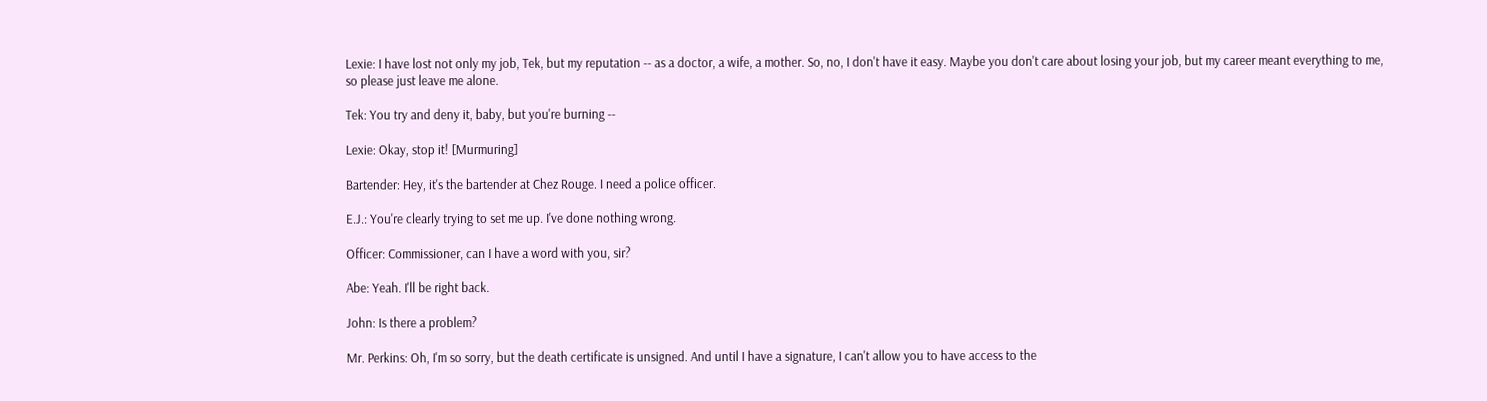Lexie: I have lost not only my job, Tek, but my reputation -- as a doctor, a wife, a mother. So, no, I don't have it easy. Maybe you don't care about losing your job, but my career meant everything to me, so please just leave me alone.

Tek: You try and deny it, baby, but you're burning --

Lexie: Okay, stop it! [Murmuring]

Bartender: Hey, it's the bartender at Chez Rouge. I need a police officer.

E.J.: You're clearly trying to set me up. I've done nothing wrong.

Officer: Commissioner, can I have a word with you, sir?

Abe: Yeah. I'll be right back.

John: Is there a problem?

Mr. Perkins: Oh, I'm so sorry, but the death certificate is unsigned. And until I have a signature, I can't allow you to have access to the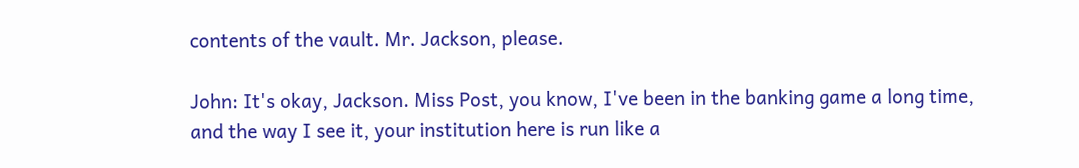contents of the vault. Mr. Jackson, please.

John: It's okay, Jackson. Miss Post, you know, I've been in the banking game a long time, and the way I see it, your institution here is run like a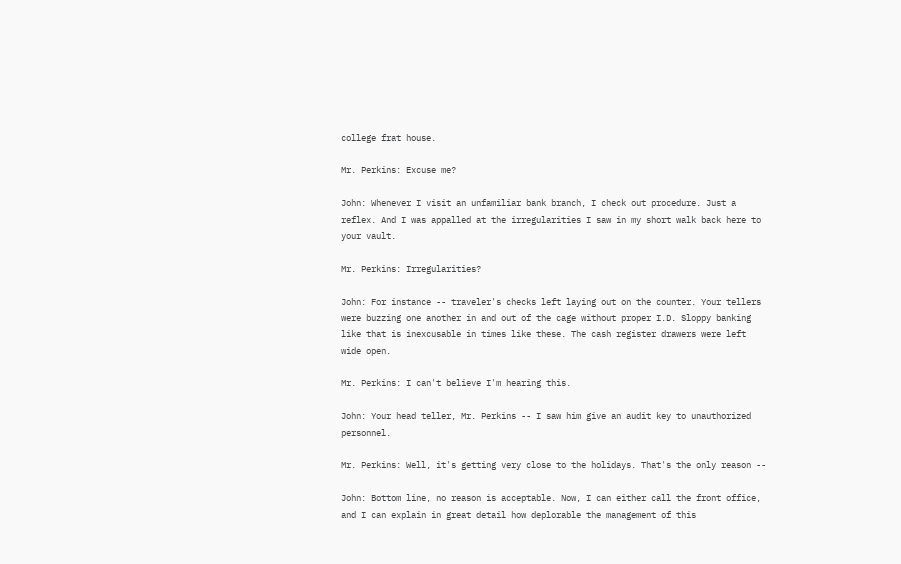college frat house.

Mr. Perkins: Excuse me?

John: Whenever I visit an unfamiliar bank branch, I check out procedure. Just a reflex. And I was appalled at the irregularities I saw in my short walk back here to your vault.

Mr. Perkins: Irregularities?

John: For instance -- traveler's checks left laying out on the counter. Your tellers were buzzing one another in and out of the cage without proper I.D. Sloppy banking like that is inexcusable in times like these. The cash register drawers were left wide open.

Mr. Perkins: I can't believe I'm hearing this.

John: Your head teller, Mr. Perkins -- I saw him give an audit key to unauthorized personnel.

Mr. Perkins: Well, it's getting very close to the holidays. That's the only reason --

John: Bottom line, no reason is acceptable. Now, I can either call the front office, and I can explain in great detail how deplorable the management of this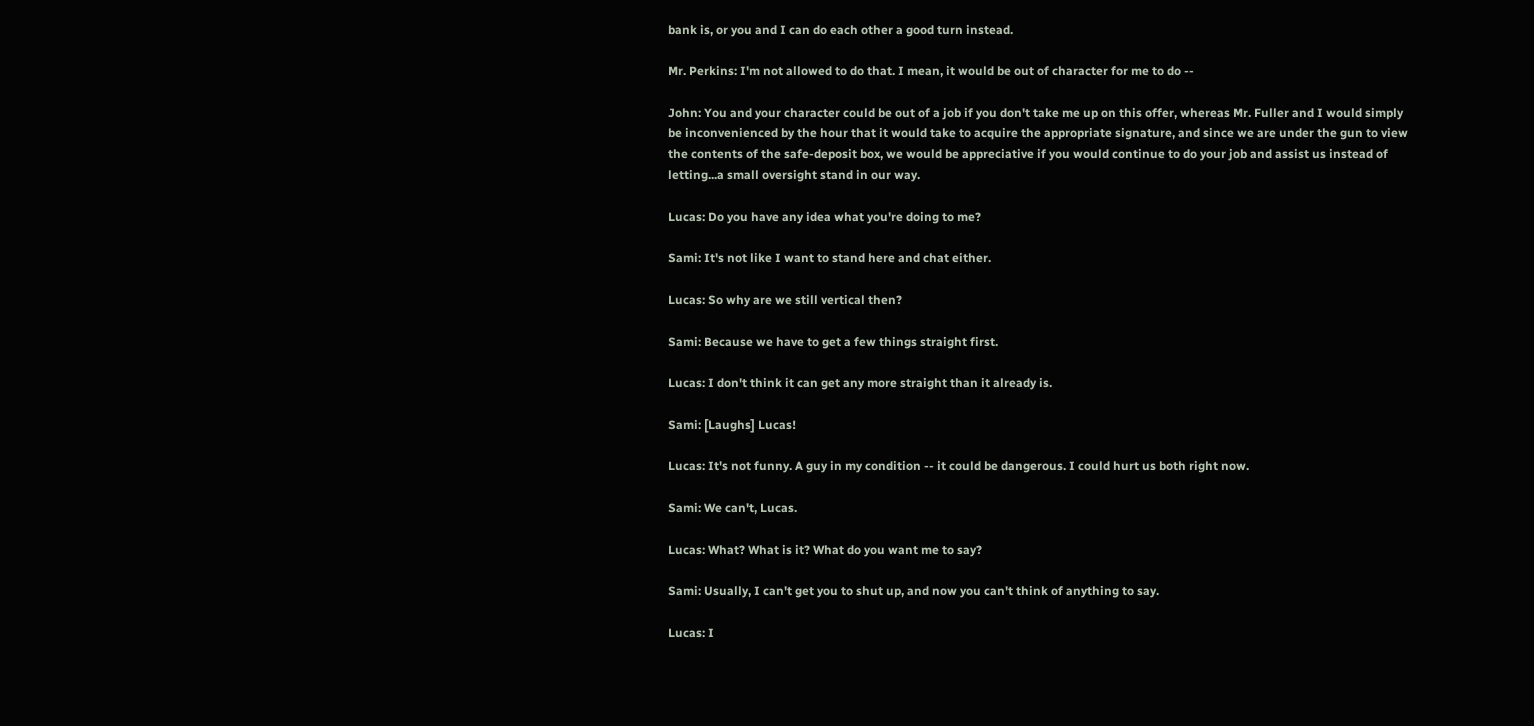bank is, or you and I can do each other a good turn instead.

Mr. Perkins: I'm not allowed to do that. I mean, it would be out of character for me to do --

John: You and your character could be out of a job if you don't take me up on this offer, whereas Mr. Fuller and I would simply be inconvenienced by the hour that it would take to acquire the appropriate signature, and since we are under the gun to view the contents of the safe-deposit box, we would be appreciative if you would continue to do your job and assist us instead of letting...a small oversight stand in our way.

Lucas: Do you have any idea what you're doing to me?

Sami: It's not like I want to stand here and chat either.

Lucas: So why are we still vertical then?

Sami: Because we have to get a few things straight first.

Lucas: I don't think it can get any more straight than it already is.

Sami: [Laughs] Lucas!

Lucas: It's not funny. A guy in my condition -- it could be dangerous. I could hurt us both right now.

Sami: We can't, Lucas.

Lucas: What? What is it? What do you want me to say?

Sami: Usually, I can't get you to shut up, and now you can't think of anything to say.

Lucas: I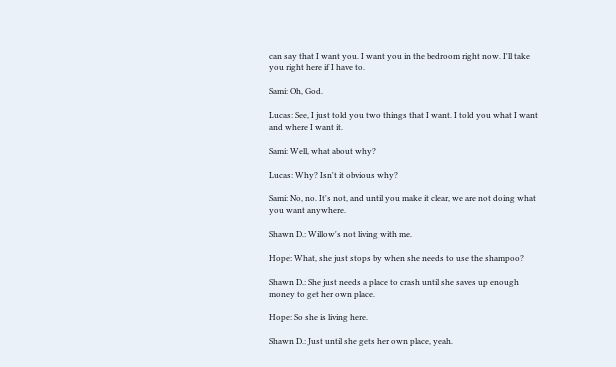can say that I want you. I want you in the bedroom right now. I'll take you right here if I have to.

Sami: Oh, God.

Lucas: See, I just told you two things that I want. I told you what I want and where I want it.

Sami: Well, what about why?

Lucas: Why? Isn't it obvious why?

Sami: No, no. It's not, and until you make it clear, we are not doing what you want anywhere.

Shawn D.: Willow's not living with me.

Hope: What, she just stops by when she needs to use the shampoo?

Shawn D.: She just needs a place to crash until she saves up enough money to get her own place.

Hope: So she is living here.

Shawn D.: Just until she gets her own place, yeah.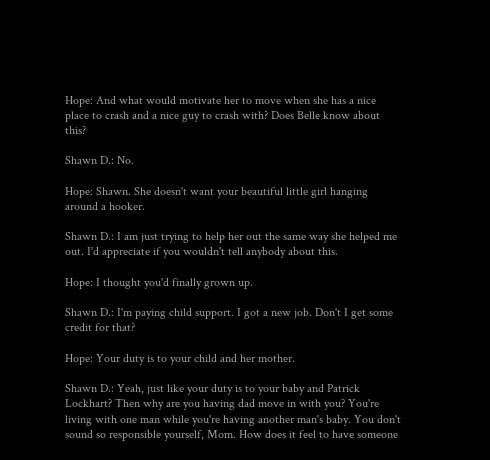Hope: And what would motivate her to move when she has a nice place to crash and a nice guy to crash with? Does Belle know about this?

Shawn D.: No.

Hope: Shawn. She doesn't want your beautiful little girl hanging around a hooker.

Shawn D.: I am just trying to help her out the same way she helped me out. I'd appreciate if you wouldn't tell anybody about this.

Hope: I thought you'd finally grown up.

Shawn D.: I'm paying child support. I got a new job. Don't I get some credit for that?

Hope: Your duty is to your child and her mother.

Shawn D.: Yeah, just like your duty is to your baby and Patrick Lockhart? Then why are you having dad move in with you? You're living with one man while you're having another man's baby. You don't sound so responsible yourself, Mom. How does it feel to have someone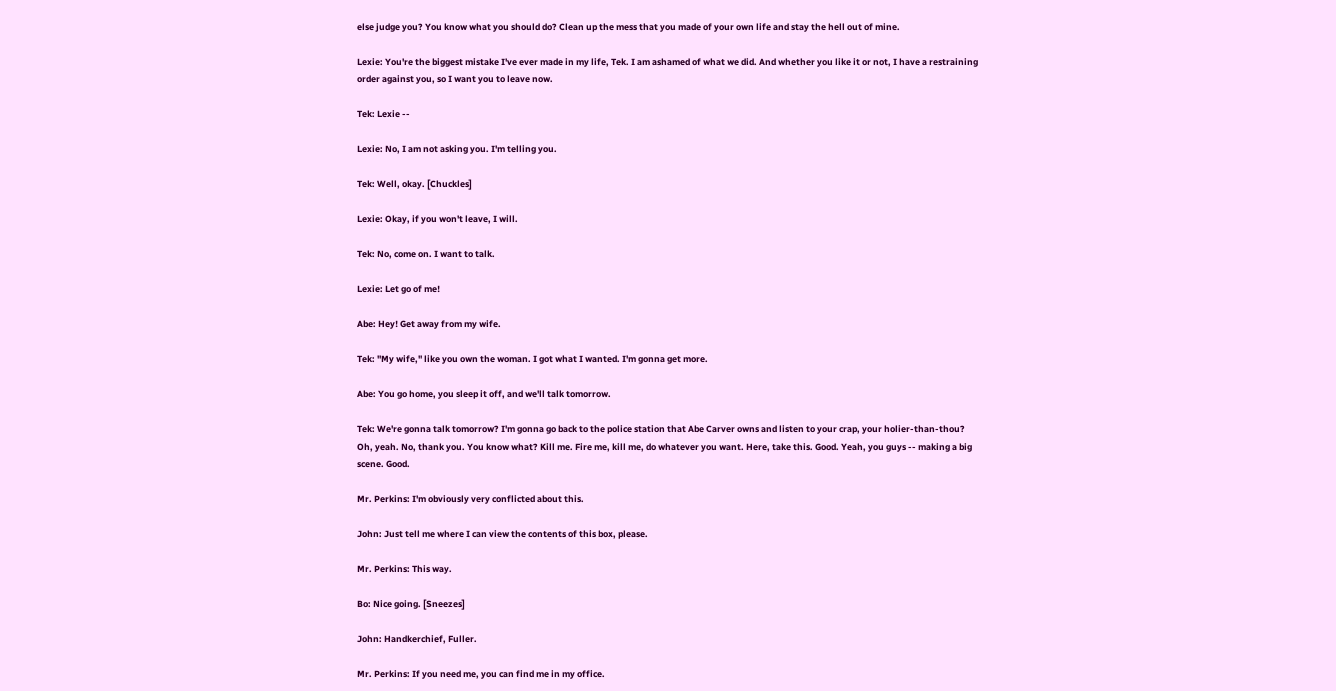else judge you? You know what you should do? Clean up the mess that you made of your own life and stay the hell out of mine.

Lexie: You're the biggest mistake I've ever made in my life, Tek. I am ashamed of what we did. And whether you like it or not, I have a restraining order against you, so I want you to leave now.

Tek: Lexie --

Lexie: No, I am not asking you. I'm telling you.

Tek: Well, okay. [Chuckles]

Lexie: Okay, if you won't leave, I will.

Tek: No, come on. I want to talk.

Lexie: Let go of me!

Abe: Hey! Get away from my wife.

Tek: "My wife," like you own the woman. I got what I wanted. I'm gonna get more.

Abe: You go home, you sleep it off, and we'll talk tomorrow.

Tek: We're gonna talk tomorrow? I'm gonna go back to the police station that Abe Carver owns and listen to your crap, your holier-than-thou? Oh, yeah. No, thank you. You know what? Kill me. Fire me, kill me, do whatever you want. Here, take this. Good. Yeah, you guys -- making a big scene. Good.

Mr. Perkins: I'm obviously very conflicted about this.

John: Just tell me where I can view the contents of this box, please.

Mr. Perkins: This way.

Bo: Nice going. [Sneezes]

John: Handkerchief, Fuller.

Mr. Perkins: If you need me, you can find me in my office.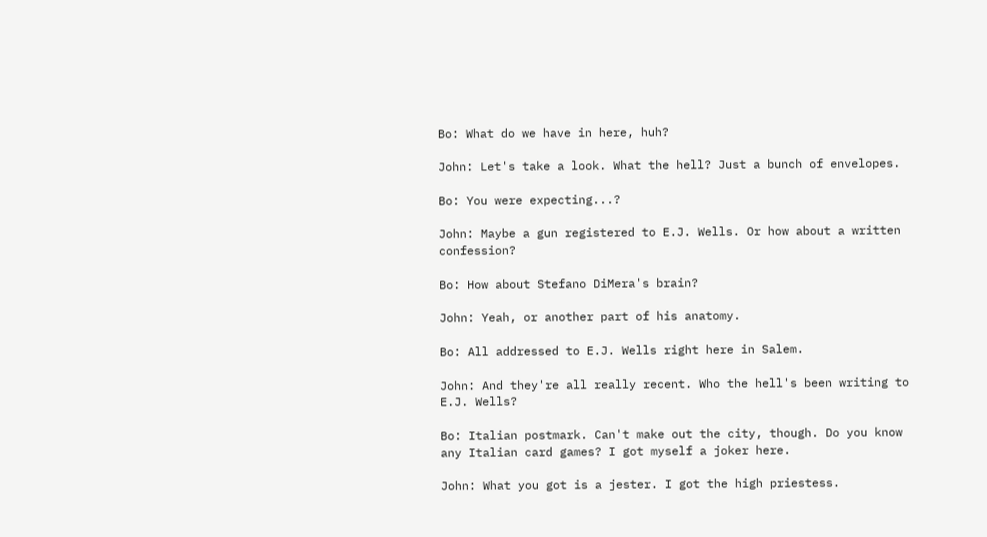Bo: What do we have in here, huh?

John: Let's take a look. What the hell? Just a bunch of envelopes.

Bo: You were expecting...?

John: Maybe a gun registered to E.J. Wells. Or how about a written confession?

Bo: How about Stefano DiMera's brain?

John: Yeah, or another part of his anatomy.

Bo: All addressed to E.J. Wells right here in Salem.

John: And they're all really recent. Who the hell's been writing to E.J. Wells?

Bo: Italian postmark. Can't make out the city, though. Do you know any Italian card games? I got myself a joker here.

John: What you got is a jester. I got the high priestess.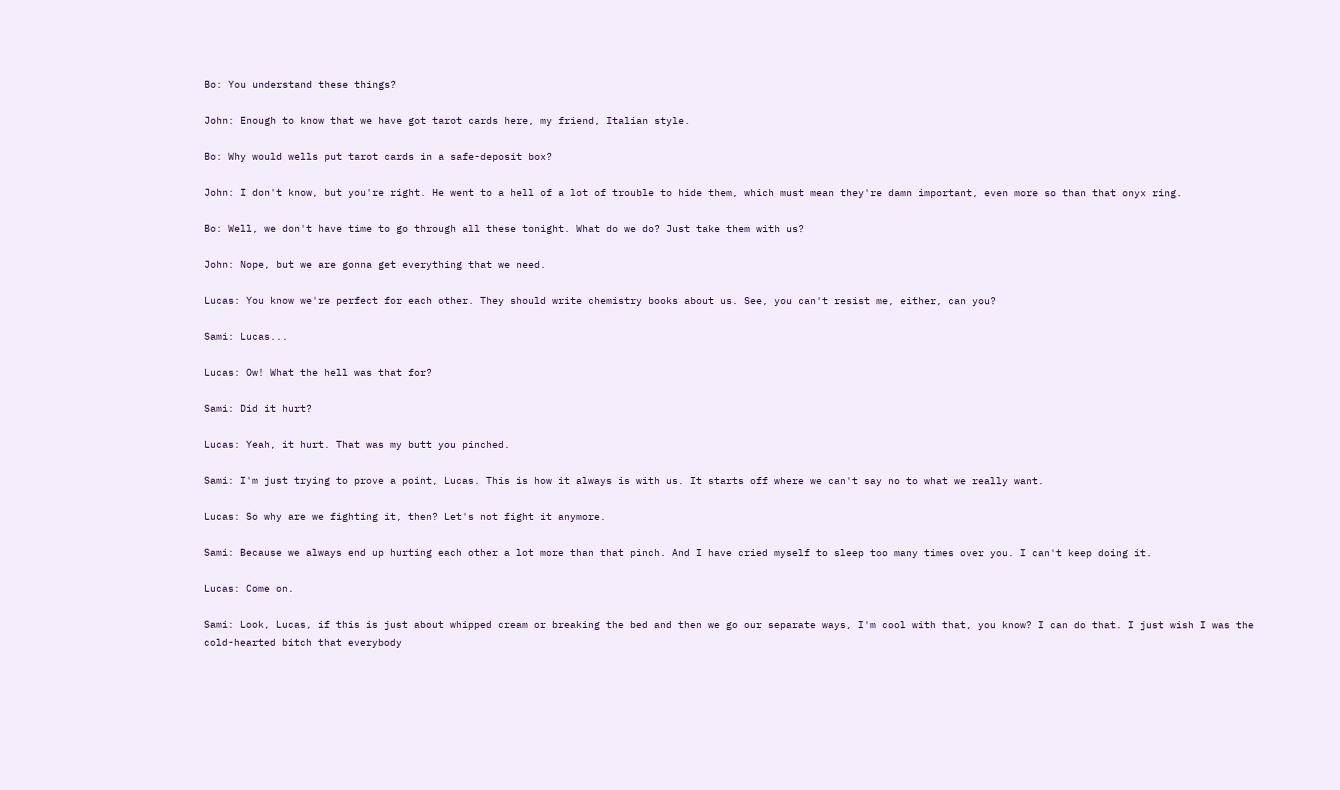Bo: You understand these things?

John: Enough to know that we have got tarot cards here, my friend, Italian style.

Bo: Why would wells put tarot cards in a safe-deposit box?

John: I don't know, but you're right. He went to a hell of a lot of trouble to hide them, which must mean they're damn important, even more so than that onyx ring.

Bo: Well, we don't have time to go through all these tonight. What do we do? Just take them with us?

John: Nope, but we are gonna get everything that we need.

Lucas: You know we're perfect for each other. They should write chemistry books about us. See, you can't resist me, either, can you?

Sami: Lucas...

Lucas: Ow! What the hell was that for?

Sami: Did it hurt?

Lucas: Yeah, it hurt. That was my butt you pinched.

Sami: I'm just trying to prove a point, Lucas. This is how it always is with us. It starts off where we can't say no to what we really want.

Lucas: So why are we fighting it, then? Let's not fight it anymore.

Sami: Because we always end up hurting each other a lot more than that pinch. And I have cried myself to sleep too many times over you. I can't keep doing it.

Lucas: Come on.

Sami: Look, Lucas, if this is just about whipped cream or breaking the bed and then we go our separate ways, I'm cool with that, you know? I can do that. I just wish I was the cold-hearted bitch that everybody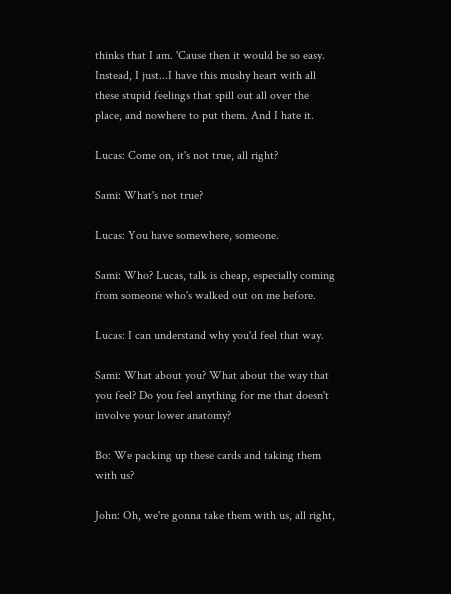thinks that I am. 'Cause then it would be so easy. Instead, I just...I have this mushy heart with all these stupid feelings that spill out all over the place, and nowhere to put them. And I hate it.

Lucas: Come on, it's not true, all right?

Sami: What's not true?

Lucas: You have somewhere, someone.

Sami: Who? Lucas, talk is cheap, especially coming from someone who's walked out on me before.

Lucas: I can understand why you'd feel that way.

Sami: What about you? What about the way that you feel? Do you feel anything for me that doesn't involve your lower anatomy?

Bo: We packing up these cards and taking them with us?

John: Oh, we're gonna take them with us, all right,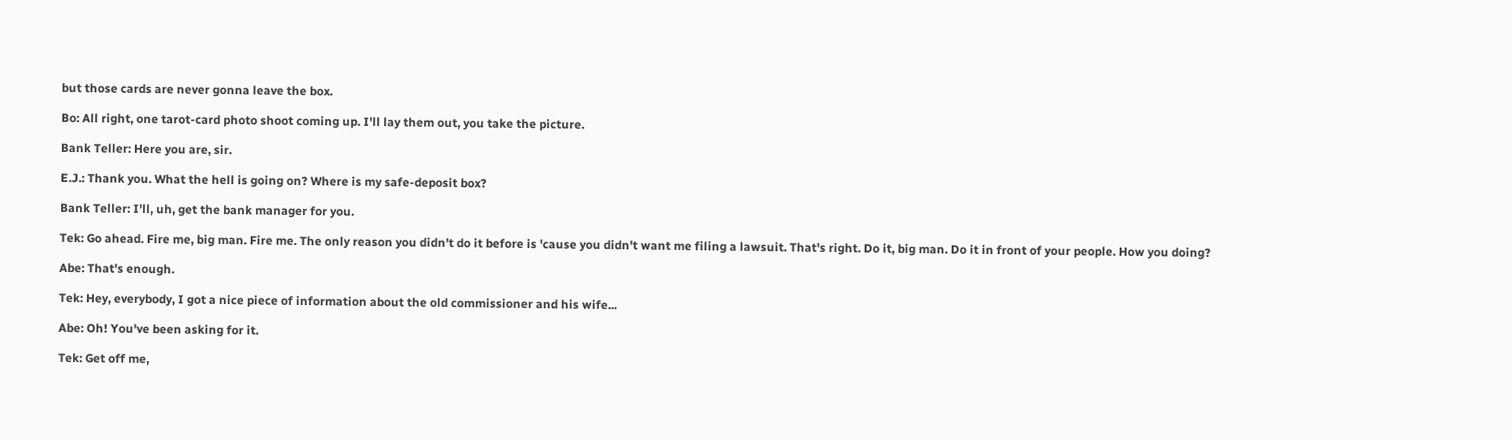but those cards are never gonna leave the box.

Bo: All right, one tarot-card photo shoot coming up. I'll lay them out, you take the picture.

Bank Teller: Here you are, sir.

E.J.: Thank you. What the hell is going on? Where is my safe-deposit box?

Bank Teller: I'll, uh, get the bank manager for you.

Tek: Go ahead. Fire me, big man. Fire me. The only reason you didn't do it before is 'cause you didn't want me filing a lawsuit. That's right. Do it, big man. Do it in front of your people. How you doing?

Abe: That's enough.

Tek: Hey, everybody, I got a nice piece of information about the old commissioner and his wife...

Abe: Oh! You've been asking for it.

Tek: Get off me,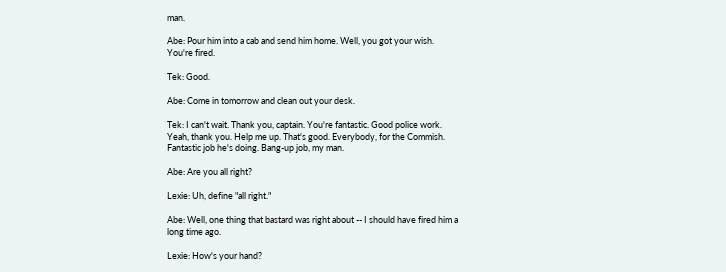man.

Abe: Pour him into a cab and send him home. Well, you got your wish. You're fired.

Tek: Good.

Abe: Come in tomorrow and clean out your desk.

Tek: I can't wait. Thank you, captain. You're fantastic. Good police work. Yeah, thank you. Help me up. That's good. Everybody, for the Commish. Fantastic job he's doing. Bang-up job, my man.

Abe: Are you all right?

Lexie: Uh, define "all right."

Abe: Well, one thing that bastard was right about -- I should have fired him a long time ago.

Lexie: How's your hand?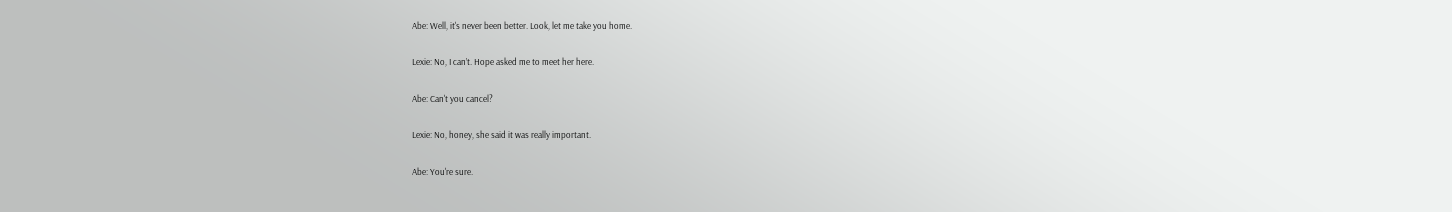Abe: Well, it's never been better. Look, let me take you home.

Lexie: No, I can’t. Hope asked me to meet her here.

Abe: Can't you cancel?

Lexie: No, honey, she said it was really important.

Abe: You're sure.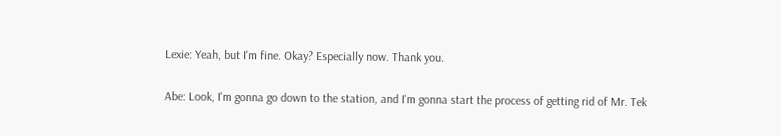Lexie: Yeah, but I'm fine. Okay? Especially now. Thank you.

Abe: Look, I'm gonna go down to the station, and I'm gonna start the process of getting rid of Mr. Tek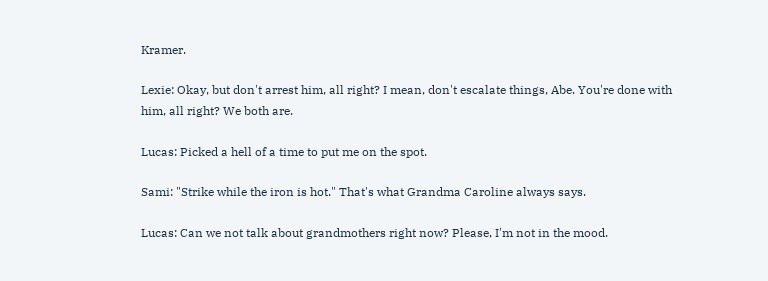Kramer.

Lexie: Okay, but don't arrest him, all right? I mean, don't escalate things, Abe. You're done with him, all right? We both are.

Lucas: Picked a hell of a time to put me on the spot.

Sami: "Strike while the iron is hot." That's what Grandma Caroline always says.

Lucas: Can we not talk about grandmothers right now? Please, I'm not in the mood.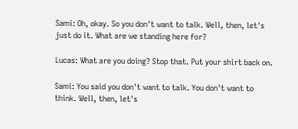Sami: Oh, okay. So you don't want to talk. Well, then, let's just do it. What are we standing here for?

Lucas: What are you doing? Stop that. Put your shirt back on.

Sami: You said you don't want to talk. You don't want to think. Well, then, let's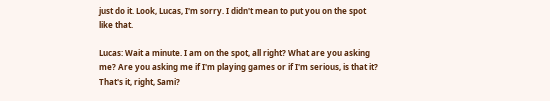just do it. Look, Lucas, I'm sorry. I didn't mean to put you on the spot like that.

Lucas: Wait a minute. I am on the spot, all right? What are you asking me? Are you asking me if I'm playing games or if I'm serious, is that it? That's it, right, Sami?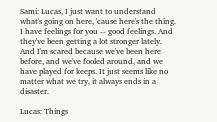Sami: Lucas, I just want to understand what's going on here, 'cause here's the thing. I have feelings for you -- good feelings. And they've been getting a lot stronger lately. And I'm scared because we've been here before, and we've fooled around, and we have played for keeps. It just seems like no matter what we try, it always ends in a disaster.

Lucas: Things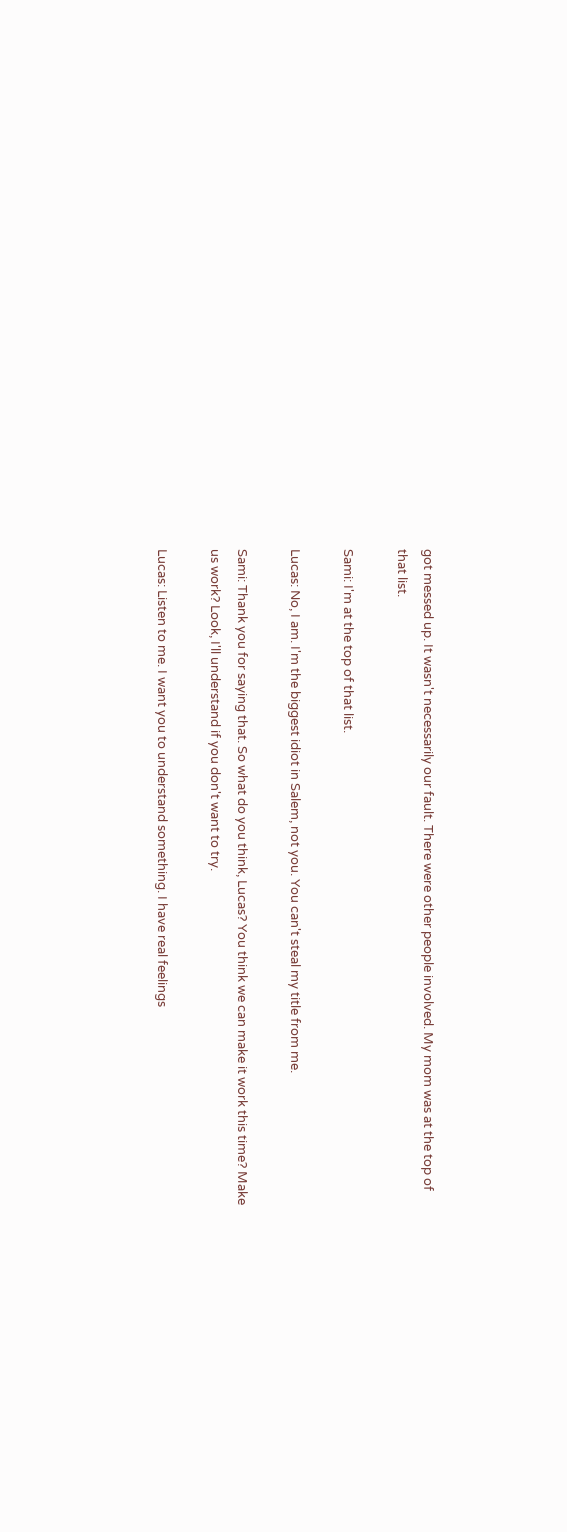got messed up. It wasn't necessarily our fault. There were other people involved. My mom was at the top of that list.

Sami: I'm at the top of that list.

Lucas: No, I am. I'm the biggest idiot in Salem, not you. You can't steal my title from me.

Sami: Thank you for saying that. So what do you think, Lucas? You think we can make it work this time? Make us work? Look, I'll understand if you don't want to try.

Lucas: Listen to me. I want you to understand something. I have real feelings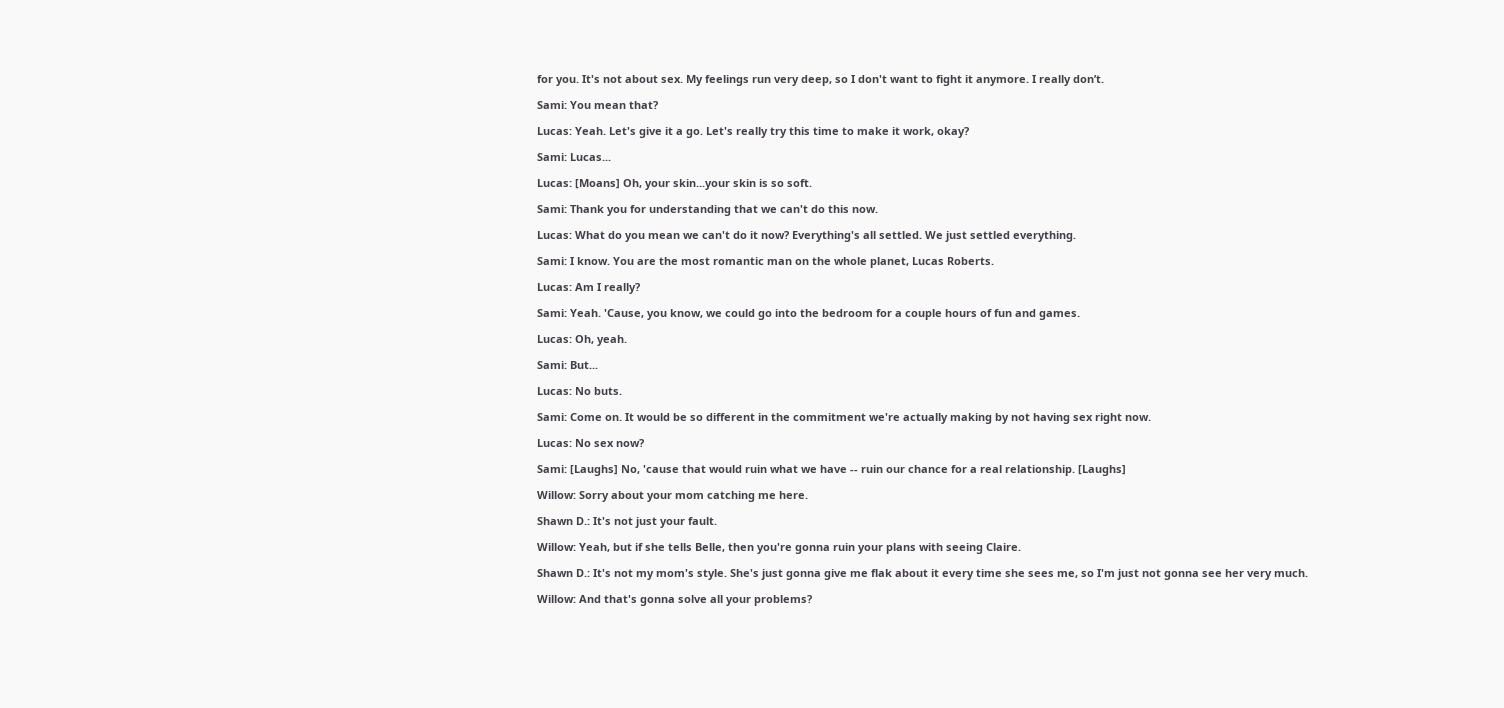for you. It's not about sex. My feelings run very deep, so I don't want to fight it anymore. I really don’t.

Sami: You mean that?

Lucas: Yeah. Let's give it a go. Let's really try this time to make it work, okay?

Sami: Lucas...

Lucas: [Moans] Oh, your skin...your skin is so soft.

Sami: Thank you for understanding that we can't do this now.

Lucas: What do you mean we can't do it now? Everything's all settled. We just settled everything.

Sami: I know. You are the most romantic man on the whole planet, Lucas Roberts.

Lucas: Am I really?

Sami: Yeah. 'Cause, you know, we could go into the bedroom for a couple hours of fun and games.

Lucas: Oh, yeah.

Sami: But...

Lucas: No buts.

Sami: Come on. It would be so different in the commitment we're actually making by not having sex right now.

Lucas: No sex now?

Sami: [Laughs] No, 'cause that would ruin what we have -- ruin our chance for a real relationship. [Laughs]

Willow: Sorry about your mom catching me here.

Shawn D.: It's not just your fault.

Willow: Yeah, but if she tells Belle, then you're gonna ruin your plans with seeing Claire.

Shawn D.: It's not my mom's style. She's just gonna give me flak about it every time she sees me, so I'm just not gonna see her very much.

Willow: And that's gonna solve all your problems?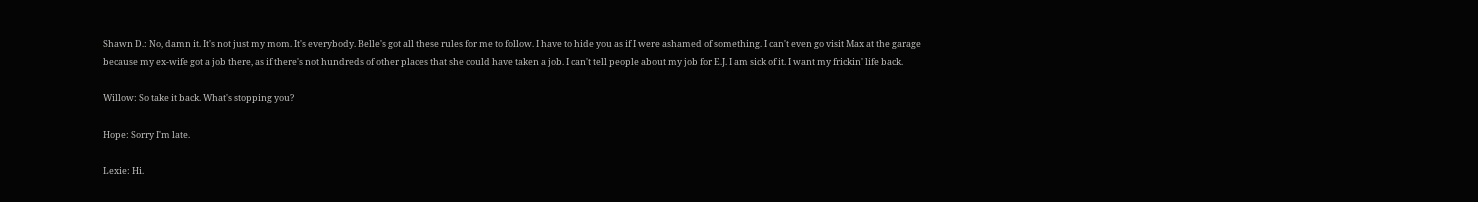Shawn D.: No, damn it. It's not just my mom. It's everybody. Belle's got all these rules for me to follow. I have to hide you as if I were ashamed of something. I can't even go visit Max at the garage because my ex-wife got a job there, as if there's not hundreds of other places that she could have taken a job. I can't tell people about my job for E.J. I am sick of it. I want my frickin' life back.

Willow: So take it back. What's stopping you?

Hope: Sorry I'm late.

Lexie: Hi.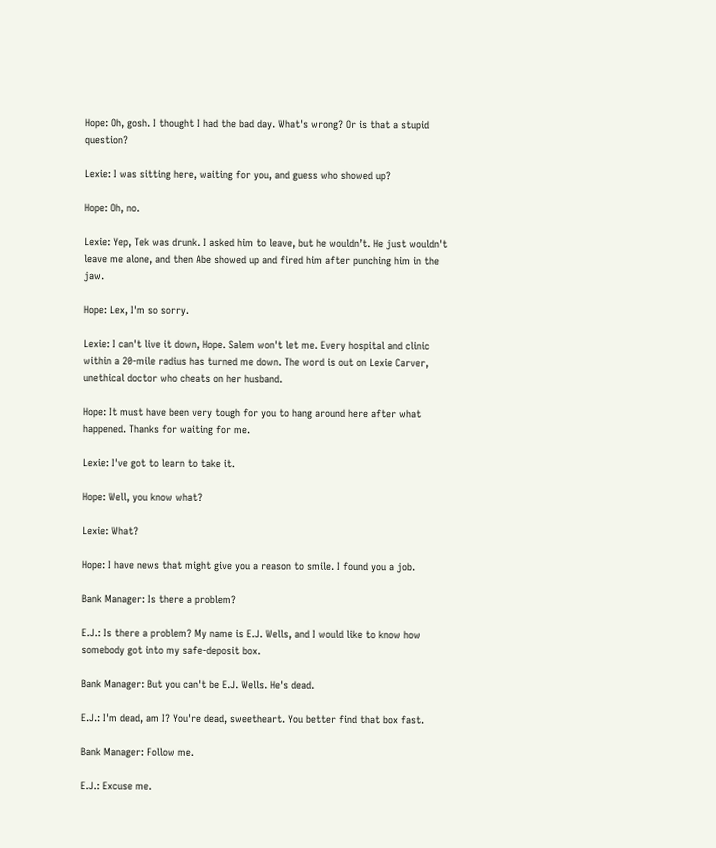Hope: Oh, gosh. I thought I had the bad day. What's wrong? Or is that a stupid question?

Lexie: I was sitting here, waiting for you, and guess who showed up?

Hope: Oh, no.

Lexie: Yep, Tek was drunk. I asked him to leave, but he wouldn’t. He just wouldn't leave me alone, and then Abe showed up and fired him after punching him in the jaw.

Hope: Lex, I'm so sorry.

Lexie: I can't live it down, Hope. Salem won't let me. Every hospital and clinic within a 20-mile radius has turned me down. The word is out on Lexie Carver, unethical doctor who cheats on her husband.

Hope: It must have been very tough for you to hang around here after what happened. Thanks for waiting for me.

Lexie: I've got to learn to take it.

Hope: Well, you know what?

Lexie: What?

Hope: I have news that might give you a reason to smile. I found you a job.

Bank Manager: Is there a problem?

E.J.: Is there a problem? My name is E.J. Wells, and I would like to know how somebody got into my safe-deposit box.

Bank Manager: But you can't be E.J. Wells. He's dead.

E.J.: I'm dead, am I? You're dead, sweetheart. You better find that box fast.

Bank Manager: Follow me.

E.J.: Excuse me.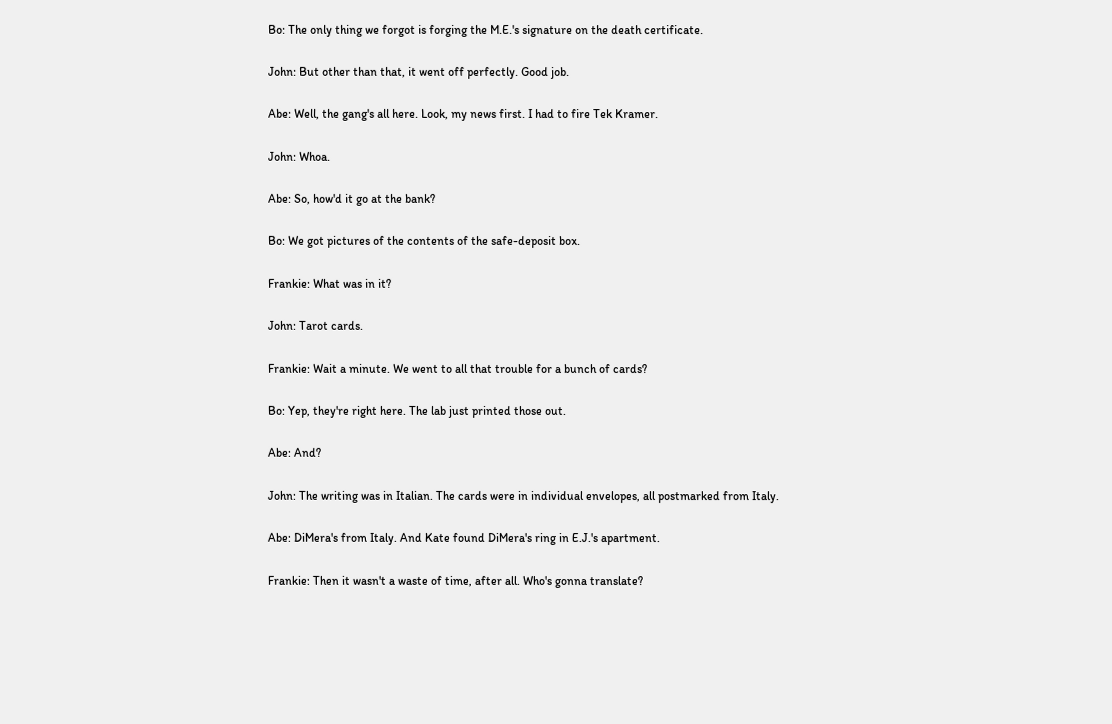Bo: The only thing we forgot is forging the M.E.'s signature on the death certificate.

John: But other than that, it went off perfectly. Good job.

Abe: Well, the gang's all here. Look, my news first. I had to fire Tek Kramer.

John: Whoa.

Abe: So, how'd it go at the bank?

Bo: We got pictures of the contents of the safe-deposit box.

Frankie: What was in it?

John: Tarot cards.

Frankie: Wait a minute. We went to all that trouble for a bunch of cards?

Bo: Yep, they're right here. The lab just printed those out.

Abe: And?

John: The writing was in Italian. The cards were in individual envelopes, all postmarked from Italy.

Abe: DiMera's from Italy. And Kate found DiMera's ring in E.J.'s apartment.

Frankie: Then it wasn't a waste of time, after all. Who's gonna translate?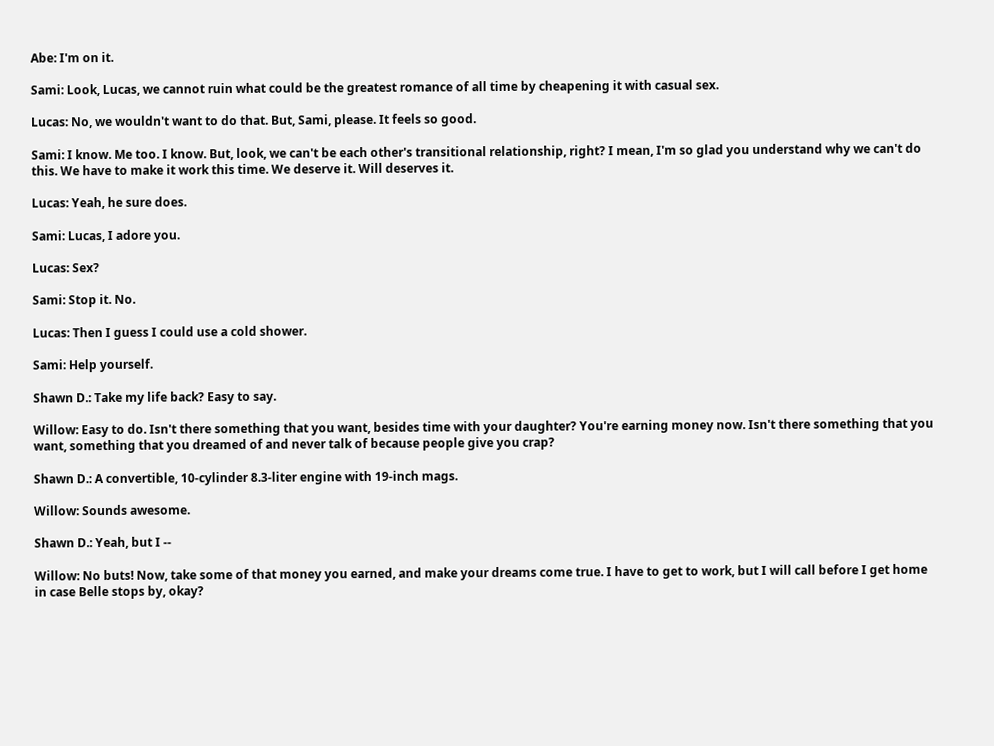Abe: I'm on it.

Sami: Look, Lucas, we cannot ruin what could be the greatest romance of all time by cheapening it with casual sex.

Lucas: No, we wouldn't want to do that. But, Sami, please. It feels so good.

Sami: I know. Me too. I know. But, look, we can't be each other's transitional relationship, right? I mean, I'm so glad you understand why we can't do this. We have to make it work this time. We deserve it. Will deserves it.

Lucas: Yeah, he sure does.

Sami: Lucas, I adore you.

Lucas: Sex?

Sami: Stop it. No.

Lucas: Then I guess I could use a cold shower.

Sami: Help yourself.

Shawn D.: Take my life back? Easy to say.

Willow: Easy to do. Isn't there something that you want, besides time with your daughter? You're earning money now. Isn't there something that you want, something that you dreamed of and never talk of because people give you crap?

Shawn D.: A convertible, 10-cylinder 8.3-liter engine with 19-inch mags.

Willow: Sounds awesome.

Shawn D.: Yeah, but I --

Willow: No buts! Now, take some of that money you earned, and make your dreams come true. I have to get to work, but I will call before I get home in case Belle stops by, okay?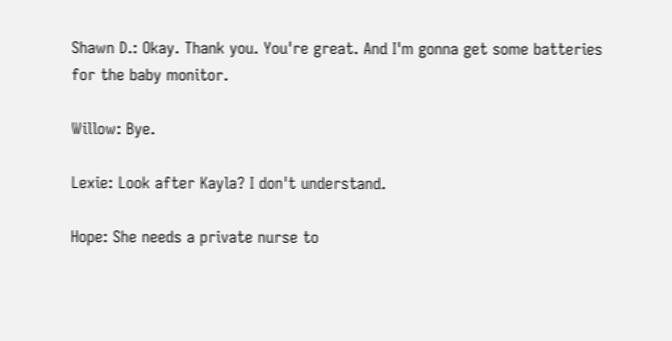Shawn D.: Okay. Thank you. You're great. And I'm gonna get some batteries for the baby monitor.

Willow: Bye.

Lexie: Look after Kayla? I don't understand.

Hope: She needs a private nurse to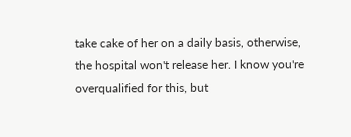take cake of her on a daily basis, otherwise, the hospital won't release her. I know you're overqualified for this, but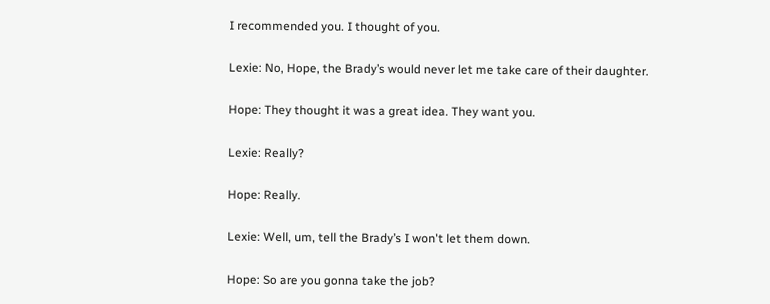I recommended you. I thought of you.

Lexie: No, Hope, the Brady’s would never let me take care of their daughter.

Hope: They thought it was a great idea. They want you.

Lexie: Really?

Hope: Really.

Lexie: Well, um, tell the Brady’s I won't let them down.

Hope: So are you gonna take the job?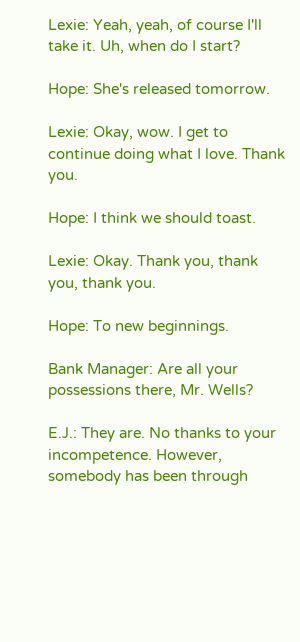Lexie: Yeah, yeah, of course I'll take it. Uh, when do I start?

Hope: She's released tomorrow.

Lexie: Okay, wow. I get to continue doing what I love. Thank you.

Hope: I think we should toast.

Lexie: Okay. Thank you, thank you, thank you.

Hope: To new beginnings.

Bank Manager: Are all your possessions there, Mr. Wells?

E.J.: They are. No thanks to your incompetence. However, somebody has been through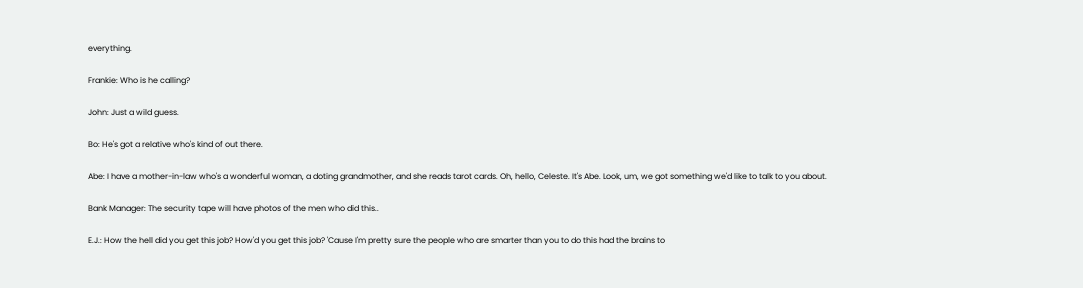everything.

Frankie: Who is he calling?

John: Just a wild guess.

Bo: He's got a relative who's kind of out there.

Abe: I have a mother-in-law who's a wonderful woman, a doting grandmother, and she reads tarot cards. Oh, hello, Celeste. It's Abe. Look, um, we got something we'd like to talk to you about.

Bank Manager: The security tape will have photos of the men who did this..

E.J.: How the hell did you get this job? How'd you get this job? 'Cause I'm pretty sure the people who are smarter than you to do this had the brains to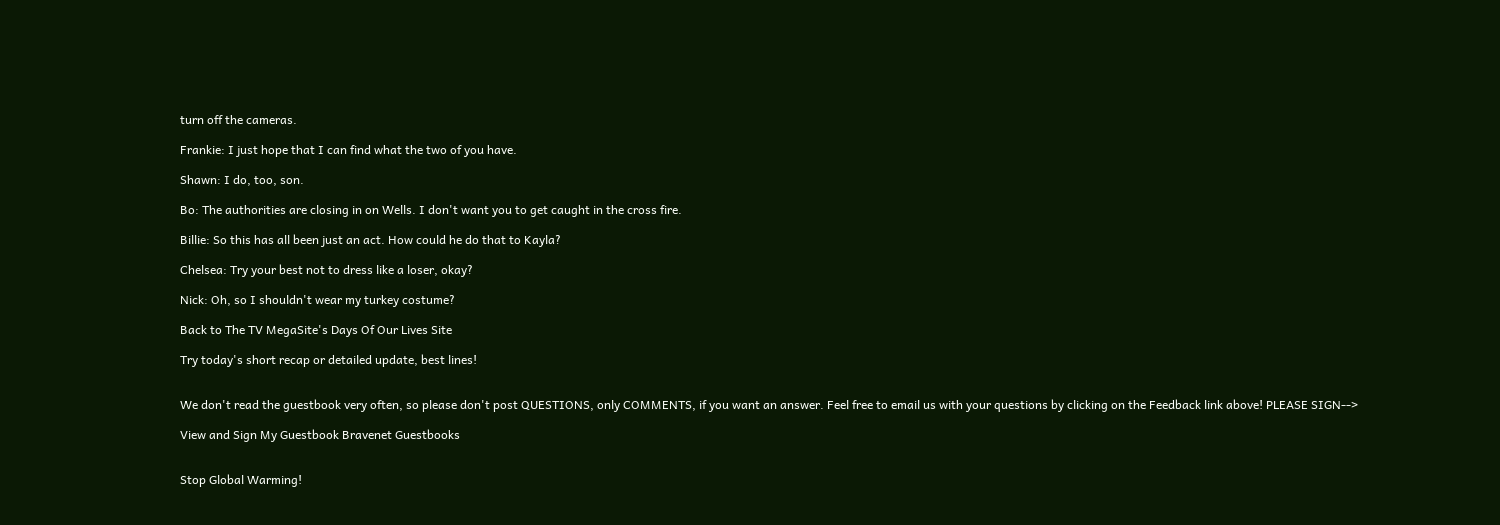turn off the cameras.

Frankie: I just hope that I can find what the two of you have.

Shawn: I do, too, son.

Bo: The authorities are closing in on Wells. I don't want you to get caught in the cross fire.

Billie: So this has all been just an act. How could he do that to Kayla?

Chelsea: Try your best not to dress like a loser, okay?

Nick: Oh, so I shouldn't wear my turkey costume?

Back to The TV MegaSite's Days Of Our Lives Site

Try today's short recap or detailed update, best lines!


We don't read the guestbook very often, so please don't post QUESTIONS, only COMMENTS, if you want an answer. Feel free to email us with your questions by clicking on the Feedback link above! PLEASE SIGN-->

View and Sign My Guestbook Bravenet Guestbooks


Stop Global Warming!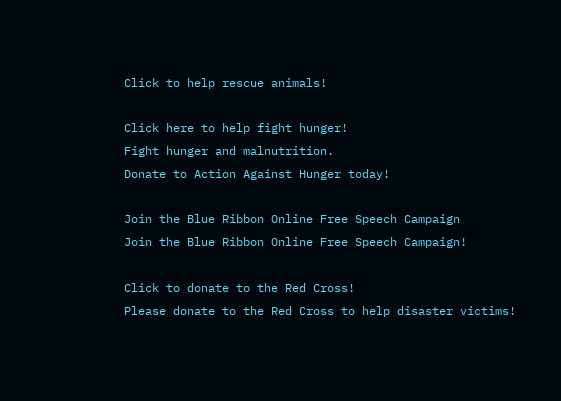Click to help rescue animals!

Click here to help fight hunger!
Fight hunger and malnutrition.
Donate to Action Against Hunger today!

Join the Blue Ribbon Online Free Speech Campaign
Join the Blue Ribbon Online Free Speech Campaign!

Click to donate to the Red Cross!
Please donate to the Red Cross to help disaster victims!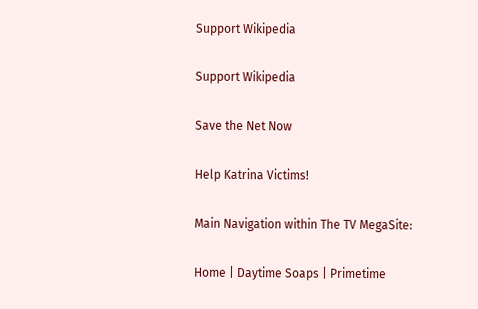Support Wikipedia

Support Wikipedia

Save the Net Now

Help Katrina Victims!

Main Navigation within The TV MegaSite:

Home | Daytime Soaps | Primetime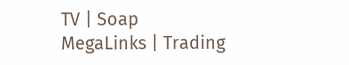TV | Soap MegaLinks | Trading